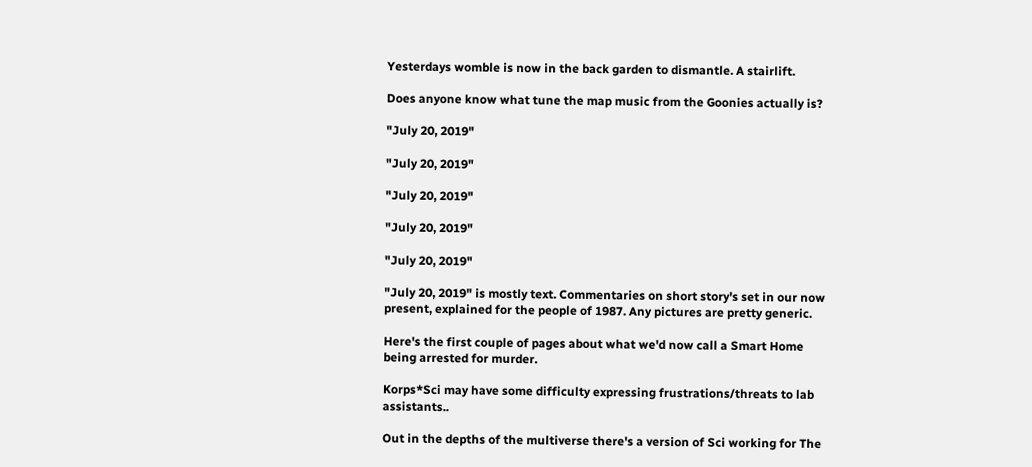Yesterdays womble is now in the back garden to dismantle. A stairlift.

Does anyone know what tune the map music from the Goonies actually is?

"July 20, 2019"

"July 20, 2019"

"July 20, 2019"

"July 20, 2019"

"July 20, 2019"

"July 20, 2019" is mostly text. Commentaries on short story's set in our now present, explained for the people of 1987. Any pictures are pretty generic.

Here's the first couple of pages about what we'd now call a Smart Home being arrested for murder.

Korps*Sci may have some difficulty expressing frustrations/threats to lab assistants..

Out in the depths of the multiverse there's a version of Sci working for The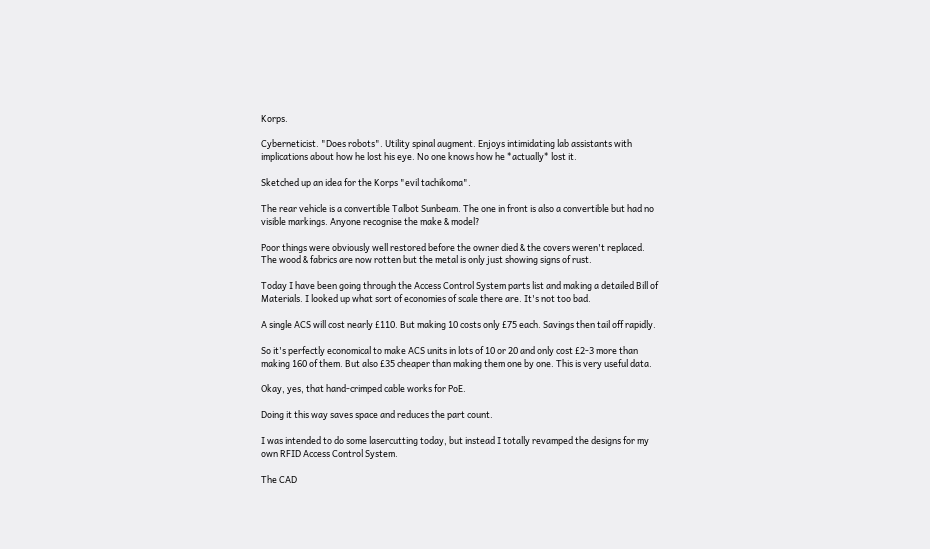Korps.

Cyberneticist. "Does robots". Utility spinal augment. Enjoys intimidating lab assistants with implications about how he lost his eye. No one knows how he *actually* lost it.

Sketched up an idea for the Korps "evil tachikoma".

The rear vehicle is a convertible Talbot Sunbeam. The one in front is also a convertible but had no visible markings. Anyone recognise the make & model?

Poor things were obviously well restored before the owner died & the covers weren't replaced. The wood & fabrics are now rotten but the metal is only just showing signs of rust.

Today I have been going through the Access Control System parts list and making a detailed Bill of Materials. I looked up what sort of economies of scale there are. It's not too bad.

A single ACS will cost nearly £110. But making 10 costs only £75 each. Savings then tail off rapidly.

So it's perfectly economical to make ACS units in lots of 10 or 20 and only cost £2-3 more than making 160 of them. But also £35 cheaper than making them one by one. This is very useful data.

Okay, yes, that hand-crimped cable works for PoE.

Doing it this way saves space and reduces the part count.

I was intended to do some lasercutting today, but instead I totally revamped the designs for my own RFID Access Control System.

The CAD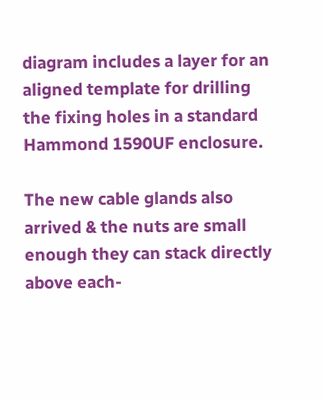diagram includes a layer for an aligned template for drilling the fixing holes in a standard Hammond 1590UF enclosure.

The new cable glands also arrived & the nuts are small enough they can stack directly above each-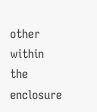other within the enclosure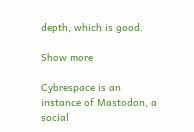depth, which is good.

Show more

Cybrespace is an instance of Mastodon, a social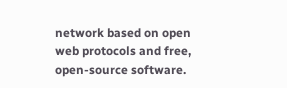network based on open web protocols and free, open-source software.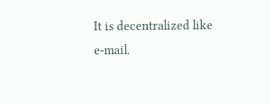It is decentralized like e-mail.